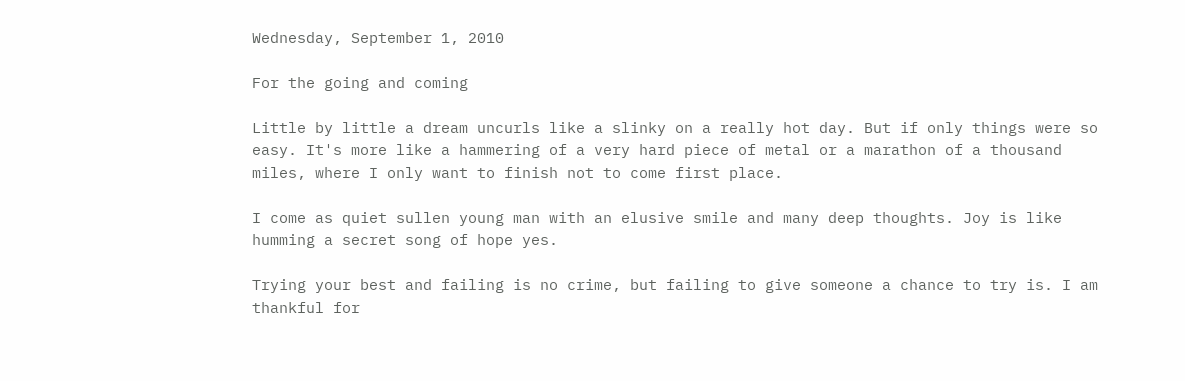Wednesday, September 1, 2010

For the going and coming

Little by little a dream uncurls like a slinky on a really hot day. But if only things were so easy. It's more like a hammering of a very hard piece of metal or a marathon of a thousand miles, where I only want to finish not to come first place.

I come as quiet sullen young man with an elusive smile and many deep thoughts. Joy is like humming a secret song of hope yes.

Trying your best and failing is no crime, but failing to give someone a chance to try is. I am thankful for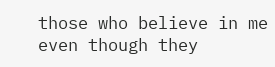those who believe in me even though they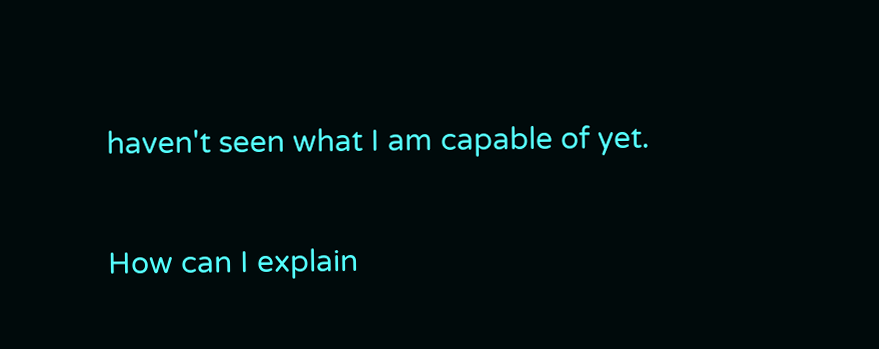haven't seen what I am capable of yet.

How can I explain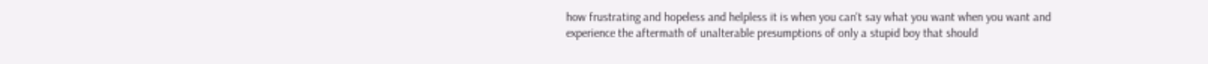how frustrating and hopeless and helpless it is when you can't say what you want when you want and experience the aftermath of unalterable presumptions of only a stupid boy that should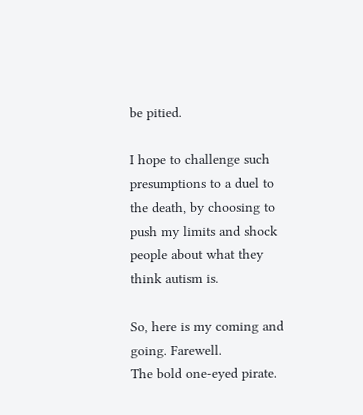be pitied.

I hope to challenge such presumptions to a duel to the death, by choosing to push my limits and shock people about what they think autism is.

So, here is my coming and going. Farewell.
The bold one-eyed pirate.